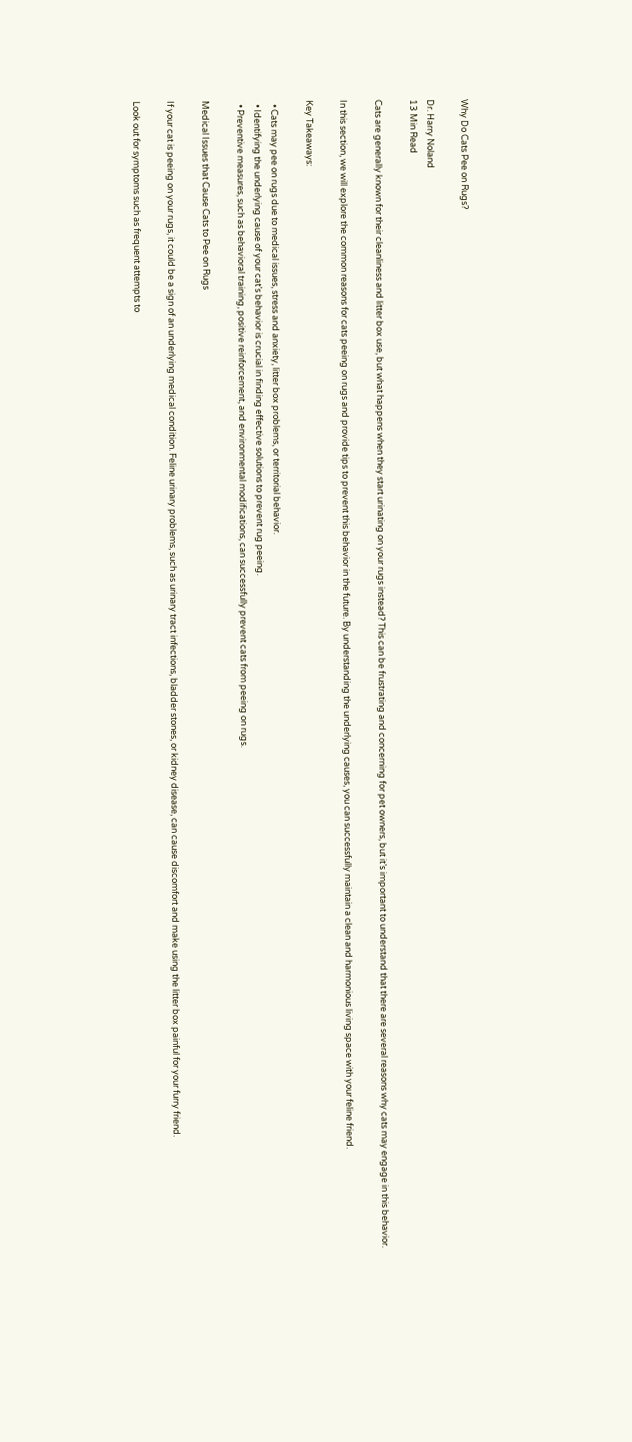Why Do Cats Pee on Rugs?

Dr. Harry Noland
13 Min Read

Cats are generally known for their cleanliness and litter box use, but what happens when they start urinating on your rugs instead? This can be frustrating and concerning for pet owners, but it’s important to understand that there are several reasons why cats may engage in this behavior.

In this section, we will explore the common reasons for cats peeing on rugs and provide tips to prevent this behavior in the future. By understanding the underlying causes, you can successfully maintain a clean and harmonious living space with your feline friend.

Key Takeaways:

  • Cats may pee on rugs due to medical issues, stress and anxiety, litter box problems, or territorial behavior.
  • Identifying the underlying cause of your cat’s behavior is crucial in finding effective solutions to prevent rug peeing.
  • Preventive measures, such as behavioral training, positive reinforcement, and environmental modifications, can successfully prevent cats from peeing on rugs.

Medical Issues that Cause Cats to Pee on Rugs

If your cat is peeing on your rugs, it could be a sign of an underlying medical condition. Feline urinary problems, such as urinary tract infections, bladder stones, or kidney disease, can cause discomfort and make using the litter box painful for your furry friend.

Look out for symptoms such as frequent attempts to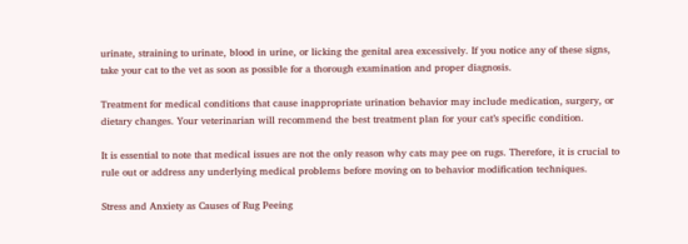urinate, straining to urinate, blood in urine, or licking the genital area excessively. If you notice any of these signs, take your cat to the vet as soon as possible for a thorough examination and proper diagnosis.

Treatment for medical conditions that cause inappropriate urination behavior may include medication, surgery, or dietary changes. Your veterinarian will recommend the best treatment plan for your cat’s specific condition.

It is essential to note that medical issues are not the only reason why cats may pee on rugs. Therefore, it is crucial to rule out or address any underlying medical problems before moving on to behavior modification techniques.

Stress and Anxiety as Causes of Rug Peeing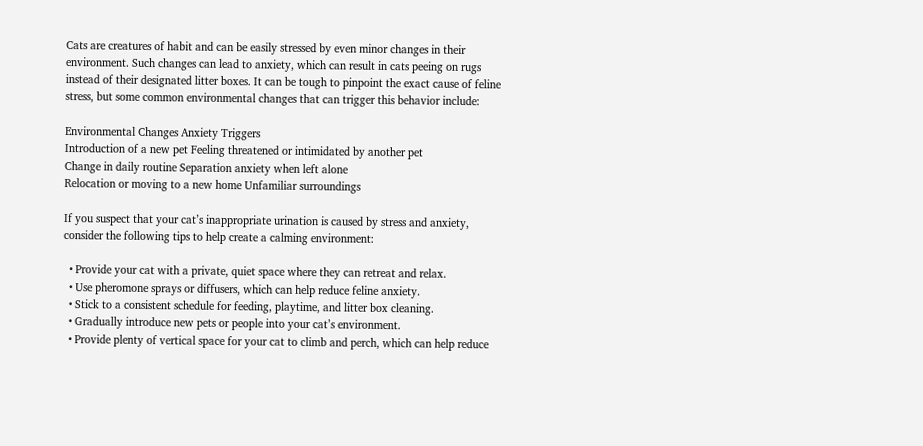Cats are creatures of habit and can be easily stressed by even minor changes in their environment. Such changes can lead to anxiety, which can result in cats peeing on rugs instead of their designated litter boxes. It can be tough to pinpoint the exact cause of feline stress, but some common environmental changes that can trigger this behavior include:

Environmental Changes Anxiety Triggers
Introduction of a new pet Feeling threatened or intimidated by another pet
Change in daily routine Separation anxiety when left alone
Relocation or moving to a new home Unfamiliar surroundings

If you suspect that your cat’s inappropriate urination is caused by stress and anxiety, consider the following tips to help create a calming environment:

  • Provide your cat with a private, quiet space where they can retreat and relax.
  • Use pheromone sprays or diffusers, which can help reduce feline anxiety.
  • Stick to a consistent schedule for feeding, playtime, and litter box cleaning.
  • Gradually introduce new pets or people into your cat’s environment.
  • Provide plenty of vertical space for your cat to climb and perch, which can help reduce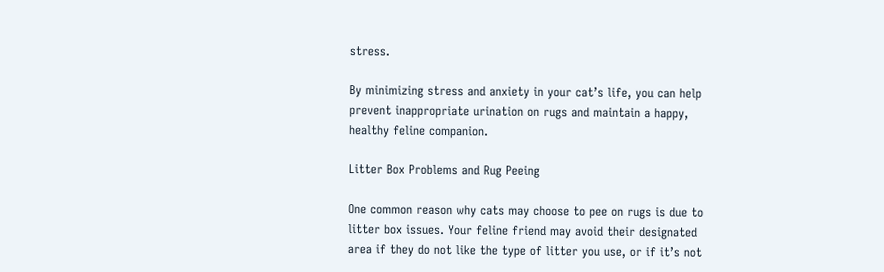stress.

By minimizing stress and anxiety in your cat’s life, you can help prevent inappropriate urination on rugs and maintain a happy, healthy feline companion.

Litter Box Problems and Rug Peeing

One common reason why cats may choose to pee on rugs is due to litter box issues. Your feline friend may avoid their designated area if they do not like the type of litter you use, or if it’s not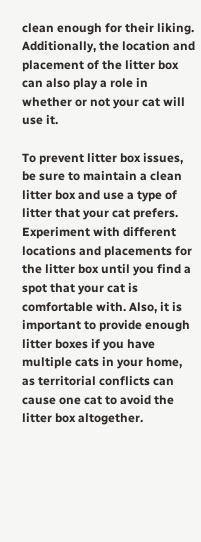clean enough for their liking. Additionally, the location and placement of the litter box can also play a role in whether or not your cat will use it.

To prevent litter box issues, be sure to maintain a clean litter box and use a type of litter that your cat prefers. Experiment with different locations and placements for the litter box until you find a spot that your cat is comfortable with. Also, it is important to provide enough litter boxes if you have multiple cats in your home, as territorial conflicts can cause one cat to avoid the litter box altogether.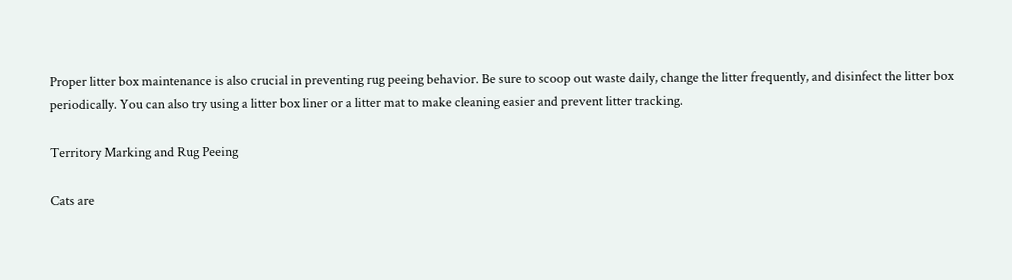Proper litter box maintenance is also crucial in preventing rug peeing behavior. Be sure to scoop out waste daily, change the litter frequently, and disinfect the litter box periodically. You can also try using a litter box liner or a litter mat to make cleaning easier and prevent litter tracking.

Territory Marking and Rug Peeing

Cats are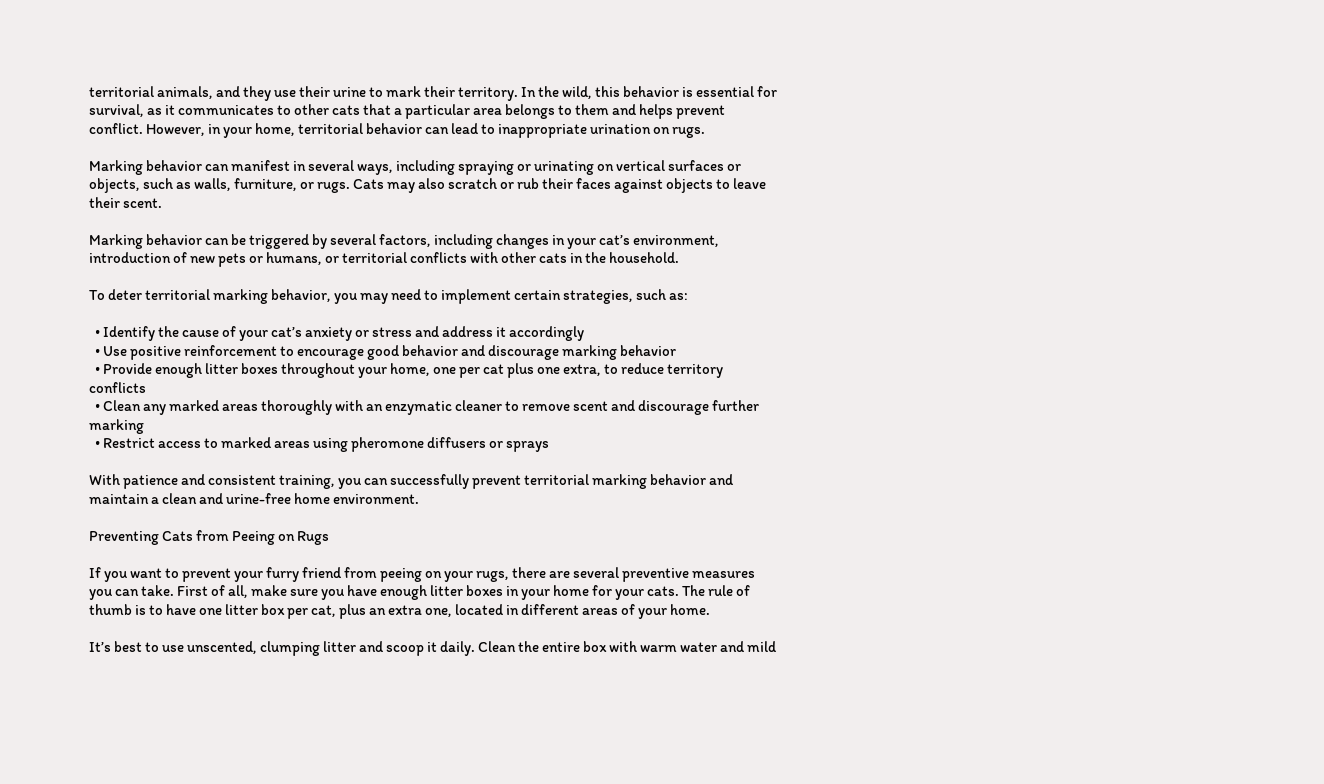territorial animals, and they use their urine to mark their territory. In the wild, this behavior is essential for survival, as it communicates to other cats that a particular area belongs to them and helps prevent conflict. However, in your home, territorial behavior can lead to inappropriate urination on rugs.

Marking behavior can manifest in several ways, including spraying or urinating on vertical surfaces or objects, such as walls, furniture, or rugs. Cats may also scratch or rub their faces against objects to leave their scent.

Marking behavior can be triggered by several factors, including changes in your cat’s environment, introduction of new pets or humans, or territorial conflicts with other cats in the household.

To deter territorial marking behavior, you may need to implement certain strategies, such as:

  • Identify the cause of your cat’s anxiety or stress and address it accordingly
  • Use positive reinforcement to encourage good behavior and discourage marking behavior
  • Provide enough litter boxes throughout your home, one per cat plus one extra, to reduce territory conflicts
  • Clean any marked areas thoroughly with an enzymatic cleaner to remove scent and discourage further marking
  • Restrict access to marked areas using pheromone diffusers or sprays

With patience and consistent training, you can successfully prevent territorial marking behavior and maintain a clean and urine-free home environment.

Preventing Cats from Peeing on Rugs

If you want to prevent your furry friend from peeing on your rugs, there are several preventive measures you can take. First of all, make sure you have enough litter boxes in your home for your cats. The rule of thumb is to have one litter box per cat, plus an extra one, located in different areas of your home.

It’s best to use unscented, clumping litter and scoop it daily. Clean the entire box with warm water and mild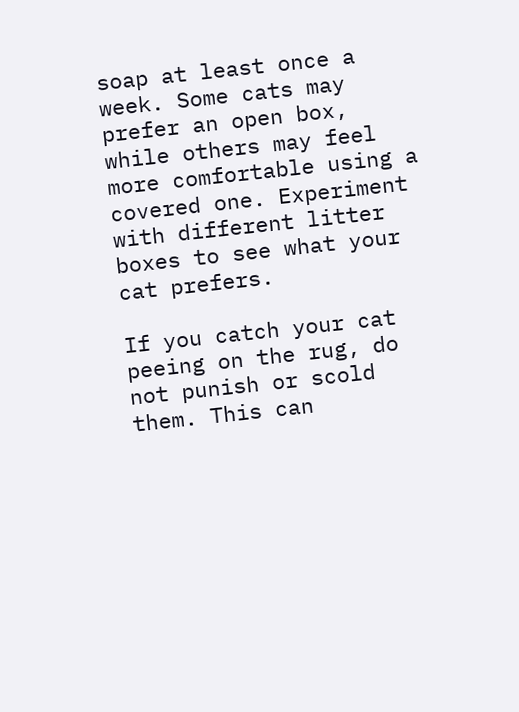soap at least once a week. Some cats may prefer an open box, while others may feel more comfortable using a covered one. Experiment with different litter boxes to see what your cat prefers.

If you catch your cat peeing on the rug, do not punish or scold them. This can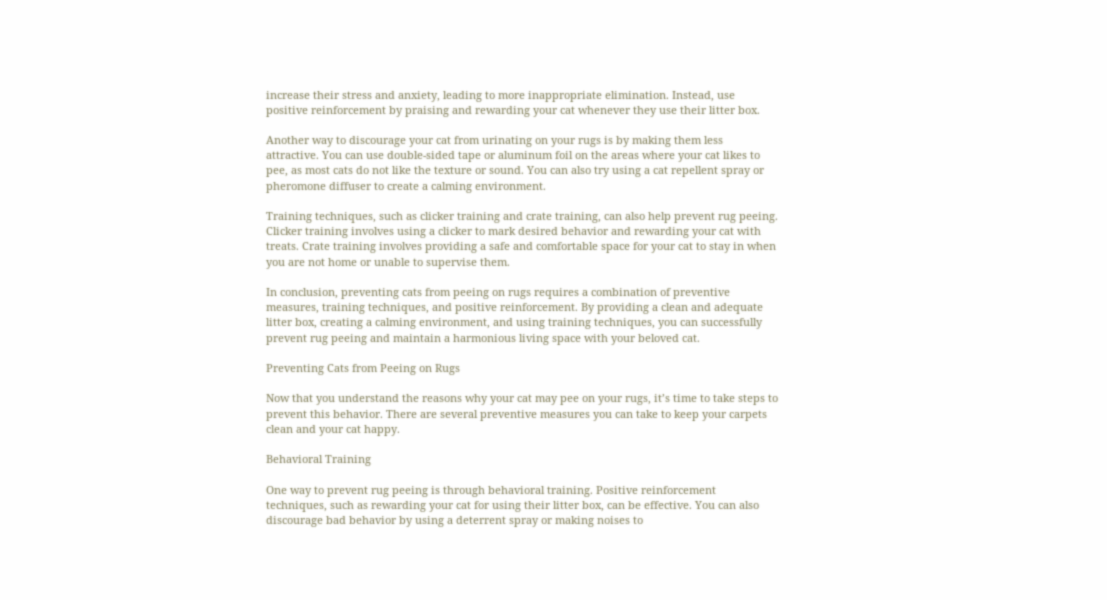increase their stress and anxiety, leading to more inappropriate elimination. Instead, use positive reinforcement by praising and rewarding your cat whenever they use their litter box.

Another way to discourage your cat from urinating on your rugs is by making them less attractive. You can use double-sided tape or aluminum foil on the areas where your cat likes to pee, as most cats do not like the texture or sound. You can also try using a cat repellent spray or pheromone diffuser to create a calming environment.

Training techniques, such as clicker training and crate training, can also help prevent rug peeing. Clicker training involves using a clicker to mark desired behavior and rewarding your cat with treats. Crate training involves providing a safe and comfortable space for your cat to stay in when you are not home or unable to supervise them.

In conclusion, preventing cats from peeing on rugs requires a combination of preventive measures, training techniques, and positive reinforcement. By providing a clean and adequate litter box, creating a calming environment, and using training techniques, you can successfully prevent rug peeing and maintain a harmonious living space with your beloved cat.

Preventing Cats from Peeing on Rugs

Now that you understand the reasons why your cat may pee on your rugs, it’s time to take steps to prevent this behavior. There are several preventive measures you can take to keep your carpets clean and your cat happy.

Behavioral Training

One way to prevent rug peeing is through behavioral training. Positive reinforcement techniques, such as rewarding your cat for using their litter box, can be effective. You can also discourage bad behavior by using a deterrent spray or making noises to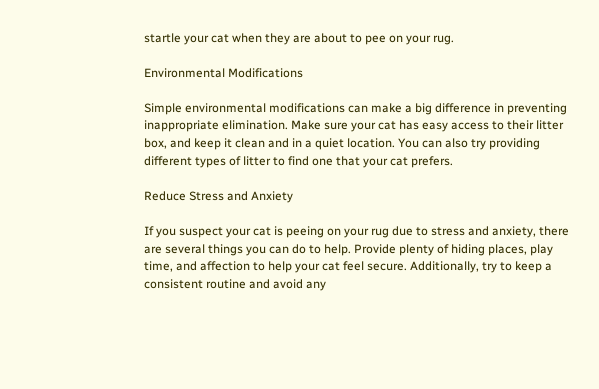startle your cat when they are about to pee on your rug.

Environmental Modifications

Simple environmental modifications can make a big difference in preventing inappropriate elimination. Make sure your cat has easy access to their litter box, and keep it clean and in a quiet location. You can also try providing different types of litter to find one that your cat prefers.

Reduce Stress and Anxiety

If you suspect your cat is peeing on your rug due to stress and anxiety, there are several things you can do to help. Provide plenty of hiding places, play time, and affection to help your cat feel secure. Additionally, try to keep a consistent routine and avoid any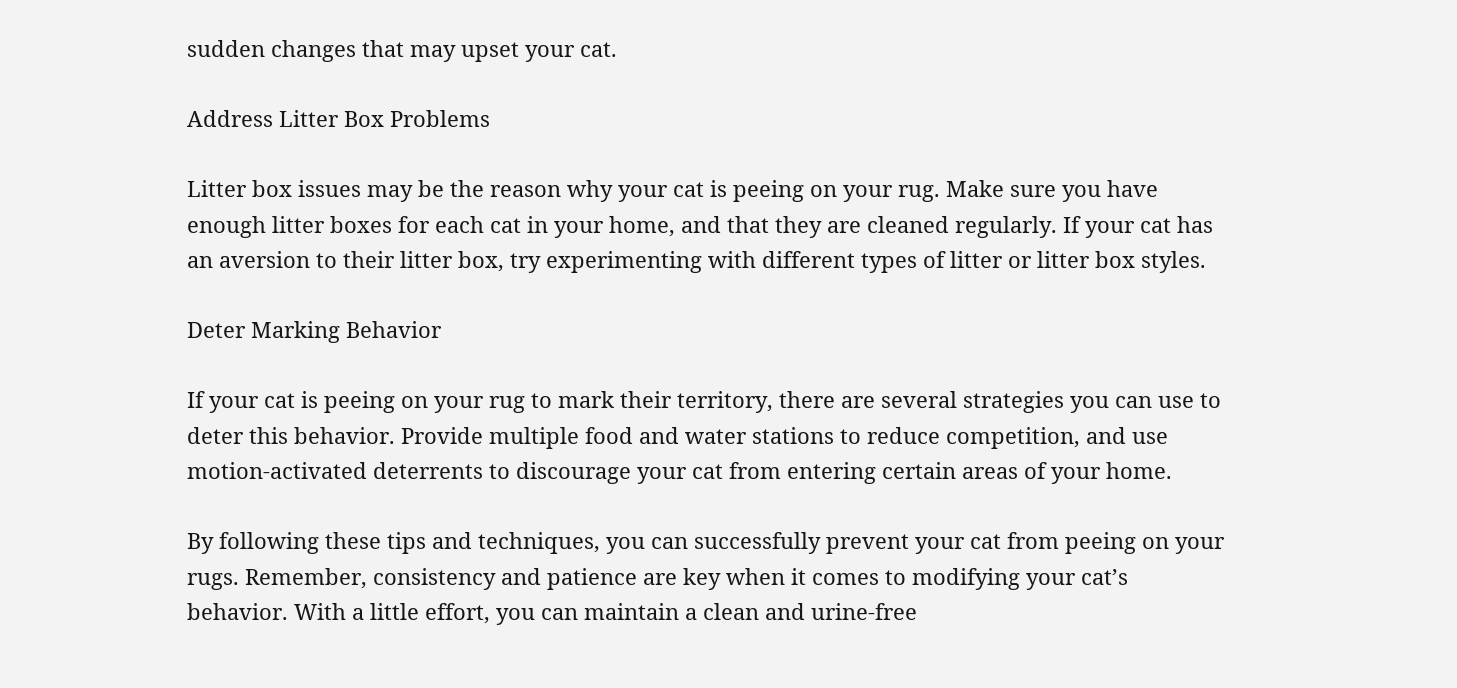sudden changes that may upset your cat.

Address Litter Box Problems

Litter box issues may be the reason why your cat is peeing on your rug. Make sure you have enough litter boxes for each cat in your home, and that they are cleaned regularly. If your cat has an aversion to their litter box, try experimenting with different types of litter or litter box styles.

Deter Marking Behavior

If your cat is peeing on your rug to mark their territory, there are several strategies you can use to deter this behavior. Provide multiple food and water stations to reduce competition, and use motion-activated deterrents to discourage your cat from entering certain areas of your home.

By following these tips and techniques, you can successfully prevent your cat from peeing on your rugs. Remember, consistency and patience are key when it comes to modifying your cat’s behavior. With a little effort, you can maintain a clean and urine-free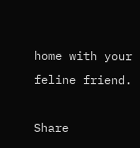home with your feline friend.

Share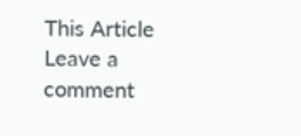This Article
Leave a comment